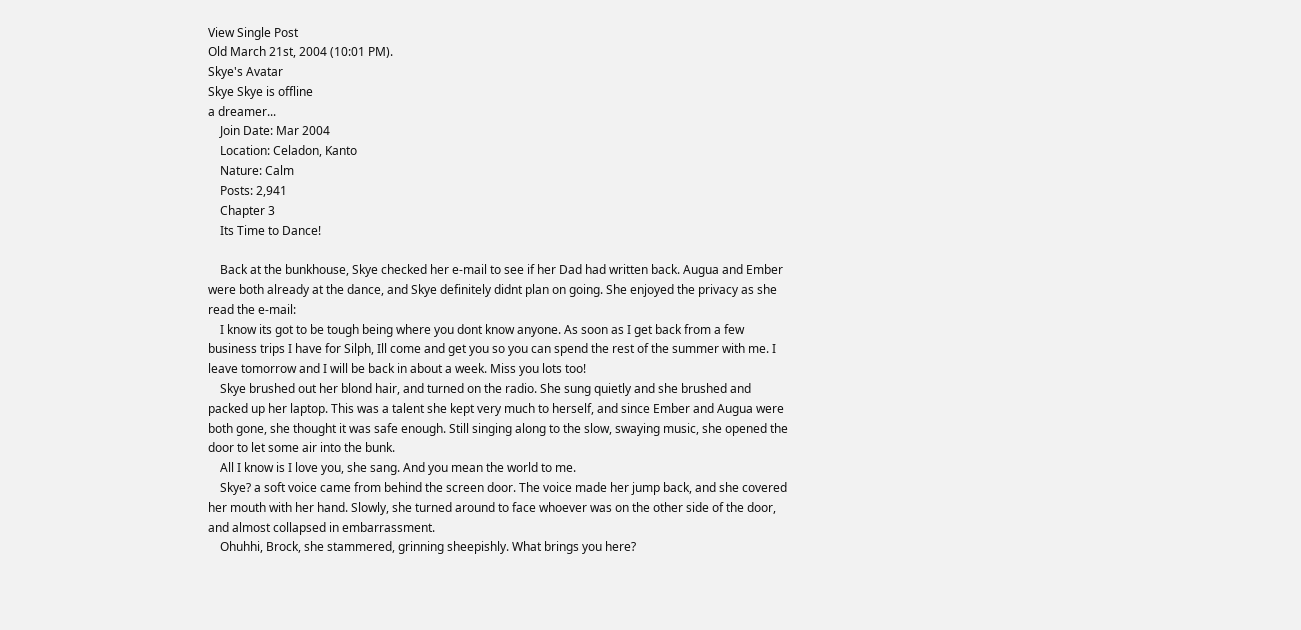View Single Post
Old March 21st, 2004 (10:01 PM).
Skye's Avatar
Skye Skye is offline
a dreamer...
    Join Date: Mar 2004
    Location: Celadon, Kanto
    Nature: Calm
    Posts: 2,941
    Chapter 3
    Its Time to Dance!

    Back at the bunkhouse, Skye checked her e-mail to see if her Dad had written back. Augua and Ember were both already at the dance, and Skye definitely didnt plan on going. She enjoyed the privacy as she read the e-mail:
    I know its got to be tough being where you dont know anyone. As soon as I get back from a few business trips I have for Silph, Ill come and get you so you can spend the rest of the summer with me. I leave tomorrow and I will be back in about a week. Miss you lots too!
    Skye brushed out her blond hair, and turned on the radio. She sung quietly and she brushed and packed up her laptop. This was a talent she kept very much to herself, and since Ember and Augua were both gone, she thought it was safe enough. Still singing along to the slow, swaying music, she opened the door to let some air into the bunk.
    All I know is I love you, she sang. And you mean the world to me.
    Skye? a soft voice came from behind the screen door. The voice made her jump back, and she covered her mouth with her hand. Slowly, she turned around to face whoever was on the other side of the door, and almost collapsed in embarrassment.
    Ohuhhi, Brock, she stammered, grinning sheepishly. What brings you here?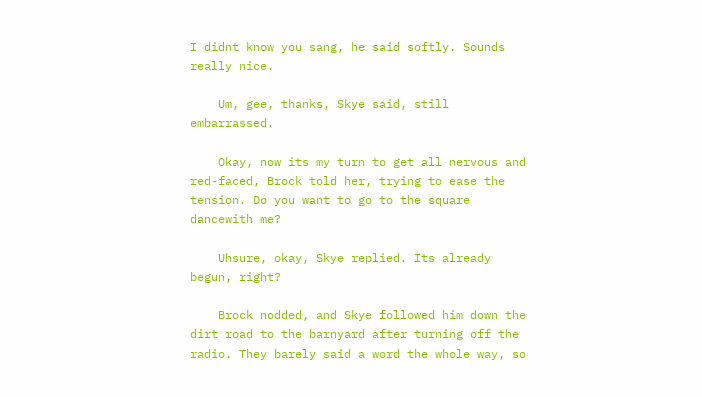I didnt know you sang, he said softly. Sounds really nice.

    Um, gee, thanks, Skye said, still embarrassed.

    Okay, now its my turn to get all nervous and red-faced, Brock told her, trying to ease the tension. Do you want to go to the square dancewith me?

    Uhsure, okay, Skye replied. Its already begun, right?

    Brock nodded, and Skye followed him down the dirt road to the barnyard after turning off the radio. They barely said a word the whole way, so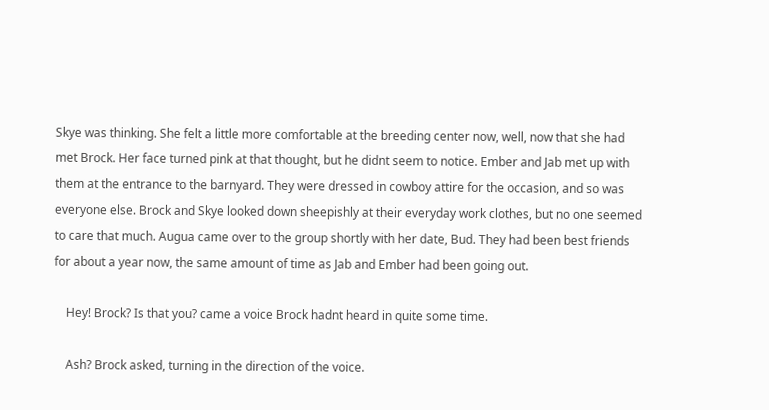Skye was thinking. She felt a little more comfortable at the breeding center now, well, now that she had met Brock. Her face turned pink at that thought, but he didnt seem to notice. Ember and Jab met up with them at the entrance to the barnyard. They were dressed in cowboy attire for the occasion, and so was everyone else. Brock and Skye looked down sheepishly at their everyday work clothes, but no one seemed to care that much. Augua came over to the group shortly with her date, Bud. They had been best friends for about a year now, the same amount of time as Jab and Ember had been going out.

    Hey! Brock? Is that you? came a voice Brock hadnt heard in quite some time.

    Ash? Brock asked, turning in the direction of the voice.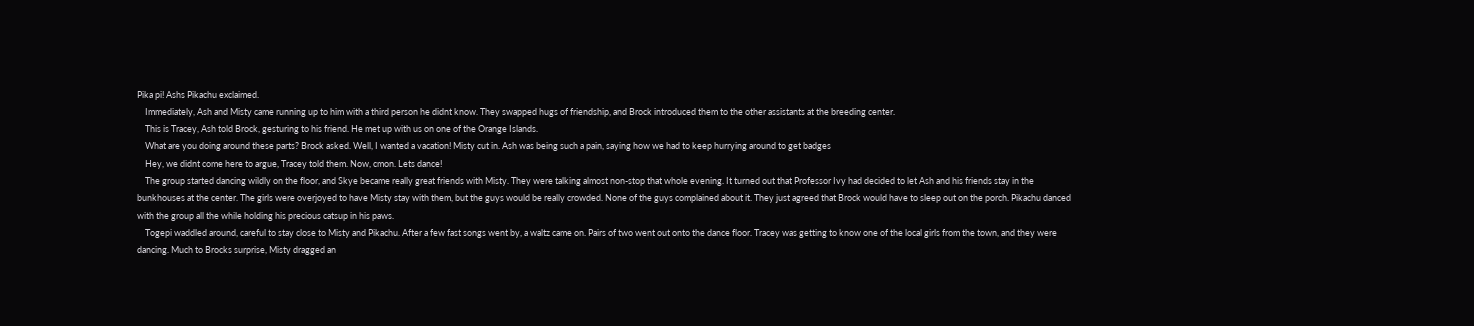Pika pi! Ashs Pikachu exclaimed.
    Immediately, Ash and Misty came running up to him with a third person he didnt know. They swapped hugs of friendship, and Brock introduced them to the other assistants at the breeding center.
    This is Tracey, Ash told Brock, gesturing to his friend. He met up with us on one of the Orange Islands.
    What are you doing around these parts? Brock asked. Well, I wanted a vacation! Misty cut in. Ash was being such a pain, saying how we had to keep hurrying around to get badges
    Hey, we didnt come here to argue, Tracey told them. Now, cmon. Lets dance!
    The group started dancing wildly on the floor, and Skye became really great friends with Misty. They were talking almost non-stop that whole evening. It turned out that Professor Ivy had decided to let Ash and his friends stay in the bunkhouses at the center. The girls were overjoyed to have Misty stay with them, but the guys would be really crowded. None of the guys complained about it. They just agreed that Brock would have to sleep out on the porch. Pikachu danced with the group all the while holding his precious catsup in his paws.
    Togepi waddled around, careful to stay close to Misty and Pikachu. After a few fast songs went by, a waltz came on. Pairs of two went out onto the dance floor. Tracey was getting to know one of the local girls from the town, and they were dancing. Much to Brocks surprise, Misty dragged an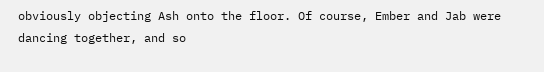obviously objecting Ash onto the floor. Of course, Ember and Jab were dancing together, and so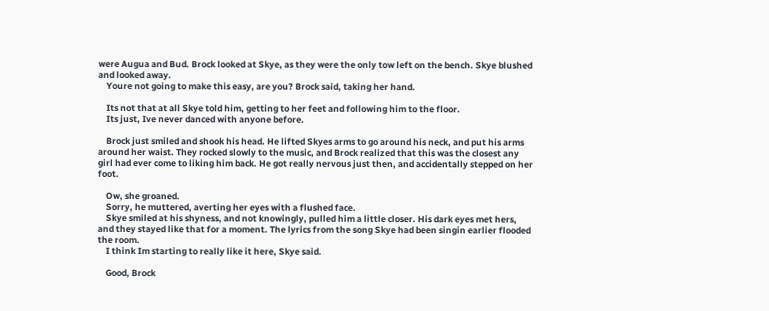were Augua and Bud. Brock looked at Skye, as they were the only tow left on the bench. Skye blushed and looked away.
    Youre not going to make this easy, are you? Brock said, taking her hand.

    Its not that at all Skye told him, getting to her feet and following him to the floor.
    Its just, Ive never danced with anyone before.

    Brock just smiled and shook his head. He lifted Skyes arms to go around his neck, and put his arms around her waist. They rocked slowly to the music, and Brock realized that this was the closest any girl had ever come to liking him back. He got really nervous just then, and accidentally stepped on her foot.

    Ow, she groaned.
    Sorry, he muttered, averting her eyes with a flushed face.
    Skye smiled at his shyness, and not knowingly, pulled him a little closer. His dark eyes met hers, and they stayed like that for a moment. The lyrics from the song Skye had been singin earlier flooded the room.
    I think Im starting to really like it here, Skye said.

    Good, Brock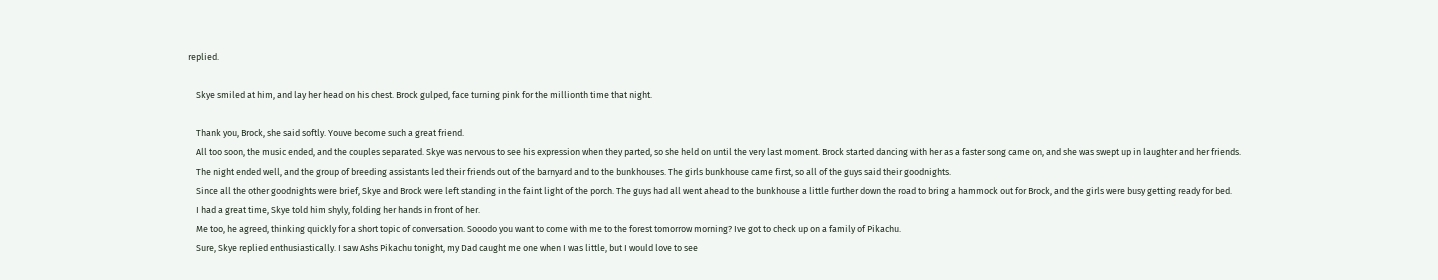replied.

    Skye smiled at him, and lay her head on his chest. Brock gulped, face turning pink for the millionth time that night.

    Thank you, Brock, she said softly. Youve become such a great friend.
    All too soon, the music ended, and the couples separated. Skye was nervous to see his expression when they parted, so she held on until the very last moment. Brock started dancing with her as a faster song came on, and she was swept up in laughter and her friends.
    The night ended well, and the group of breeding assistants led their friends out of the barnyard and to the bunkhouses. The girls bunkhouse came first, so all of the guys said their goodnights.
    Since all the other goodnights were brief, Skye and Brock were left standing in the faint light of the porch. The guys had all went ahead to the bunkhouse a little further down the road to bring a hammock out for Brock, and the girls were busy getting ready for bed.
    I had a great time, Skye told him shyly, folding her hands in front of her.
    Me too, he agreed, thinking quickly for a short topic of conversation. Sooodo you want to come with me to the forest tomorrow morning? Ive got to check up on a family of Pikachu.
    Sure, Skye replied enthusiastically. I saw Ashs Pikachu tonight, my Dad caught me one when I was little, but I would love to see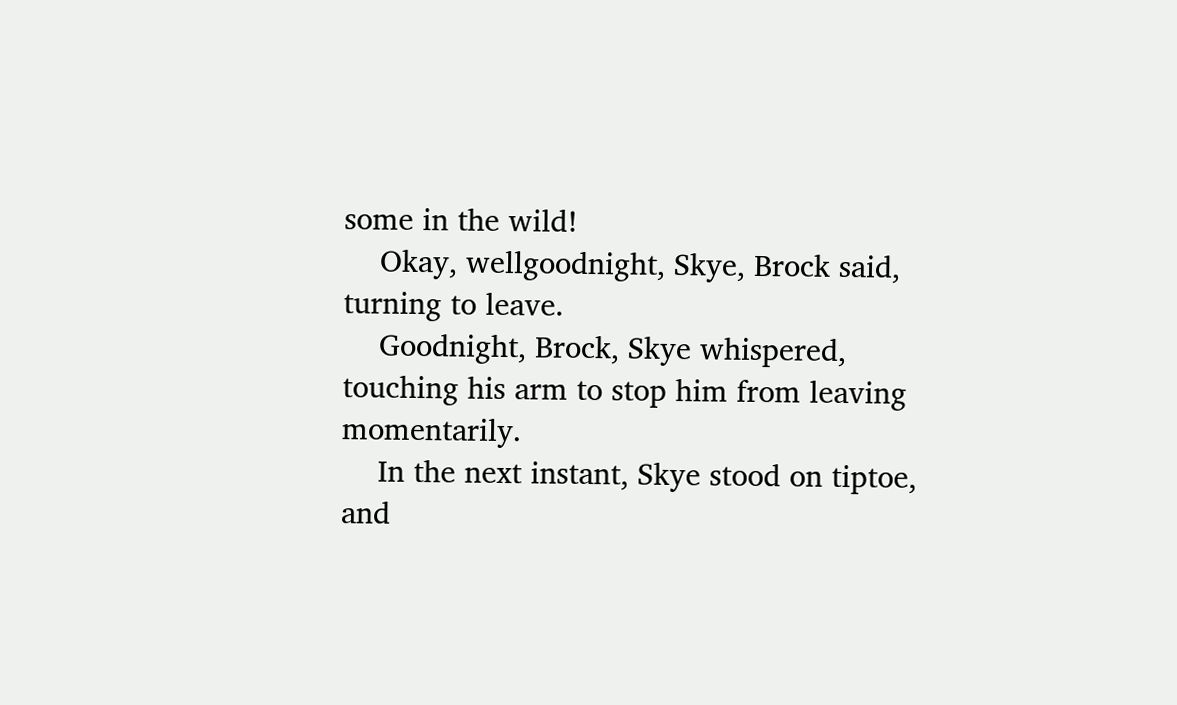some in the wild!
    Okay, wellgoodnight, Skye, Brock said, turning to leave.
    Goodnight, Brock, Skye whispered, touching his arm to stop him from leaving momentarily.
    In the next instant, Skye stood on tiptoe, and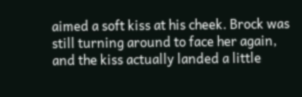aimed a soft kiss at his cheek. Brock was still turning around to face her again, and the kiss actually landed a little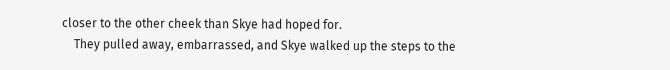closer to the other cheek than Skye had hoped for.
    They pulled away, embarrassed, and Skye walked up the steps to the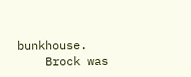bunkhouse.
    Brock was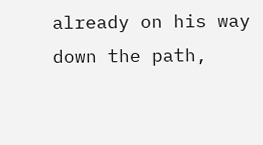already on his way down the path,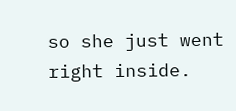so she just went right inside.